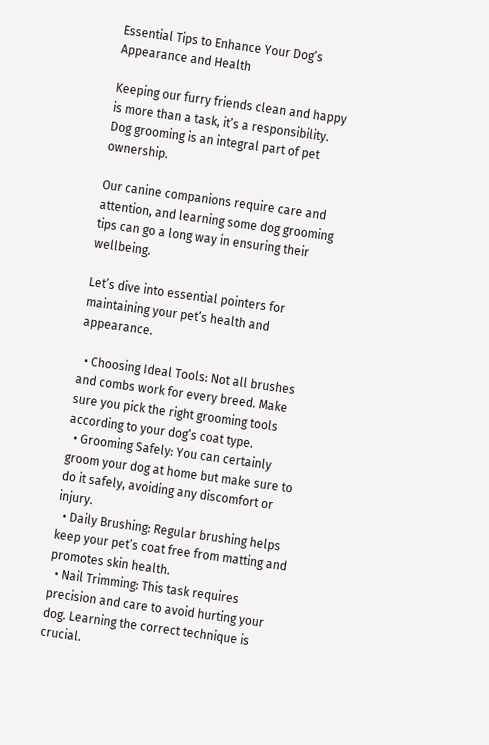Essential Tips to Enhance Your Dog’s Appearance and Health

Keeping our furry friends clean and happy is more than a task, it’s a responsibility. Dog grooming is an integral part of pet ownership.

Our canine companions require care and attention, and learning some dog grooming tips can go a long way in ensuring their wellbeing.

Let’s dive into essential pointers for maintaining your pet’s health and appearance.

  • Choosing Ideal Tools: Not all brushes and combs work for every breed. Make sure you pick the right grooming tools according to your dog’s coat type.
  • Grooming Safely: You can certainly groom your dog at home but make sure to do it safely, avoiding any discomfort or injury.
  • Daily Brushing: Regular brushing helps keep your pet’s coat free from matting and promotes skin health.
  • Nail Trimming: This task requires precision and care to avoid hurting your dog. Learning the correct technique is crucial.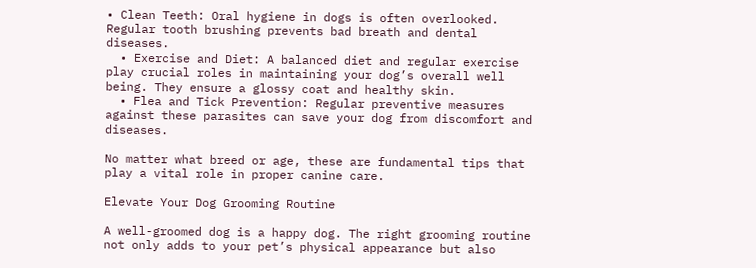• Clean Teeth: Oral hygiene in dogs is often overlooked. Regular tooth brushing prevents bad breath and dental diseases.
  • Exercise and Diet: A balanced diet and regular exercise play crucial roles in maintaining your dog’s overall well being. They ensure a glossy coat and healthy skin.
  • Flea and Tick Prevention: Regular preventive measures against these parasites can save your dog from discomfort and diseases.

No matter what breed or age, these are fundamental tips that play a vital role in proper canine care.

Elevate Your Dog Grooming Routine

A well-groomed dog is a happy dog. The right grooming routine not only adds to your pet’s physical appearance but also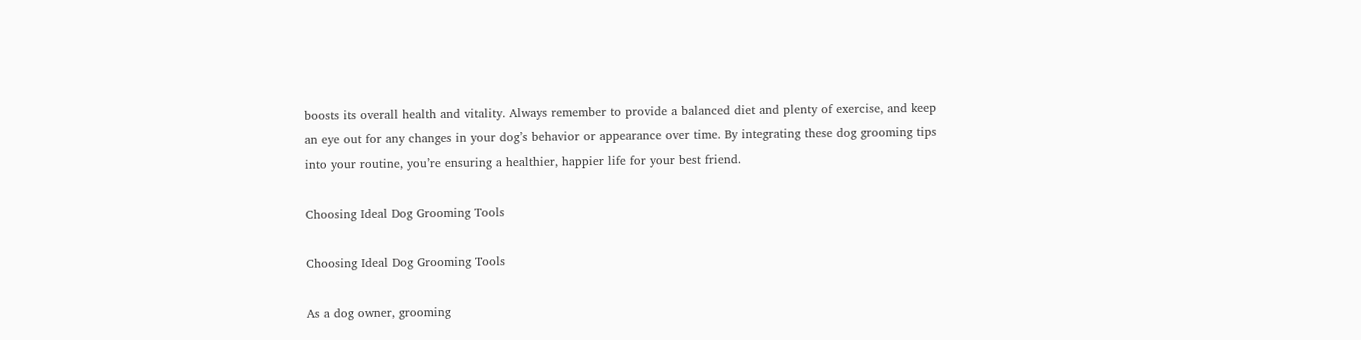boosts its overall health and vitality. Always remember to provide a balanced diet and plenty of exercise, and keep an eye out for any changes in your dog’s behavior or appearance over time. By integrating these dog grooming tips into your routine, you’re ensuring a healthier, happier life for your best friend.

Choosing Ideal Dog Grooming Tools

Choosing Ideal Dog Grooming Tools

As a dog owner, grooming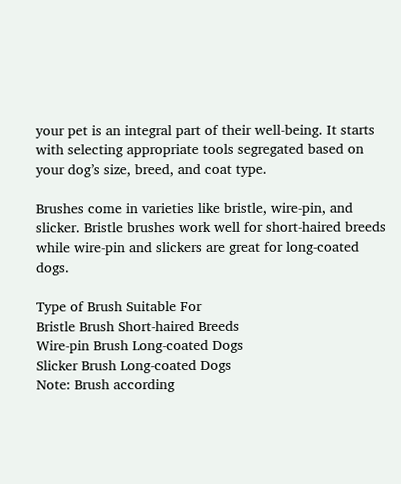your pet is an integral part of their well-being. It starts with selecting appropriate tools segregated based on your dog’s size, breed, and coat type.

Brushes come in varieties like bristle, wire-pin, and slicker. Bristle brushes work well for short-haired breeds while wire-pin and slickers are great for long-coated dogs.

Type of Brush Suitable For
Bristle Brush Short-haired Breeds
Wire-pin Brush Long-coated Dogs
Slicker Brush Long-coated Dogs
Note: Brush according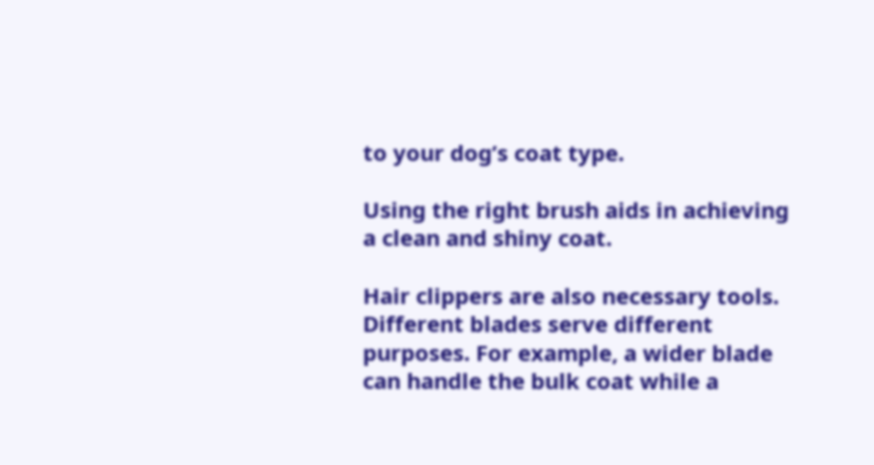to your dog’s coat type.

Using the right brush aids in achieving a clean and shiny coat.

Hair clippers are also necessary tools. Different blades serve different purposes. For example, a wider blade can handle the bulk coat while a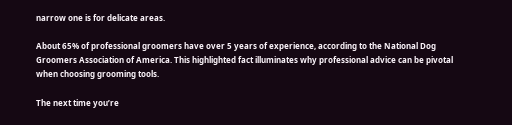narrow one is for delicate areas.

About 65% of professional groomers have over 5 years of experience, according to the National Dog Groomers Association of America. This highlighted fact illuminates why professional advice can be pivotal when choosing grooming tools.

The next time you’re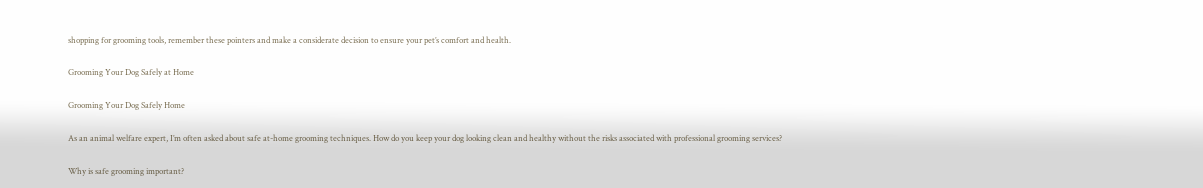shopping for grooming tools, remember these pointers and make a considerate decision to ensure your pet’s comfort and health.

Grooming Your Dog Safely at Home

Grooming Your Dog Safely Home

As an animal welfare expert, I’m often asked about safe at-home grooming techniques. How do you keep your dog looking clean and healthy without the risks associated with professional grooming services?

Why is safe grooming important?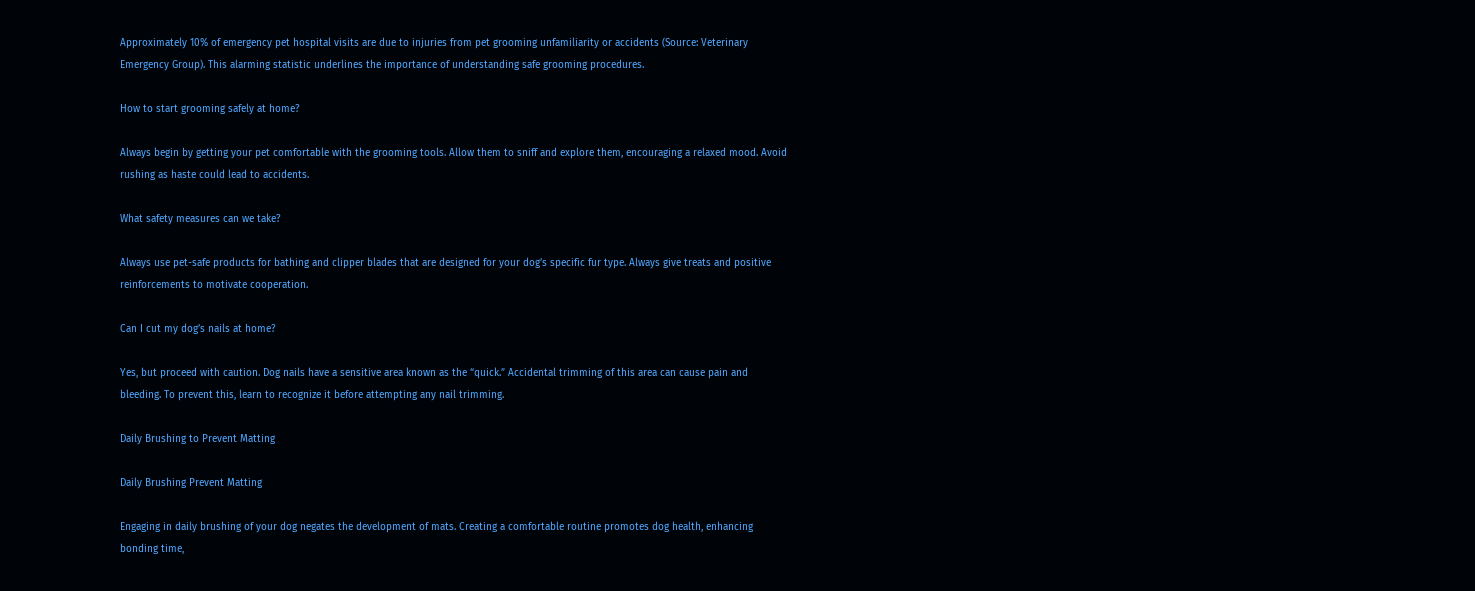Approximately 10% of emergency pet hospital visits are due to injuries from pet grooming unfamiliarity or accidents (Source: Veterinary Emergency Group). This alarming statistic underlines the importance of understanding safe grooming procedures.

How to start grooming safely at home?

Always begin by getting your pet comfortable with the grooming tools. Allow them to sniff and explore them, encouraging a relaxed mood. Avoid rushing as haste could lead to accidents.

What safety measures can we take?

Always use pet-safe products for bathing and clipper blades that are designed for your dog’s specific fur type. Always give treats and positive reinforcements to motivate cooperation.

Can I cut my dog’s nails at home?

Yes, but proceed with caution. Dog nails have a sensitive area known as the “quick.” Accidental trimming of this area can cause pain and bleeding. To prevent this, learn to recognize it before attempting any nail trimming.

Daily Brushing to Prevent Matting

Daily Brushing Prevent Matting

Engaging in daily brushing of your dog negates the development of mats. Creating a comfortable routine promotes dog health, enhancing bonding time,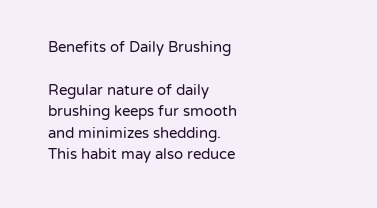Benefits of Daily Brushing

Regular nature of daily brushing keeps fur smooth and minimizes shedding. This habit may also reduce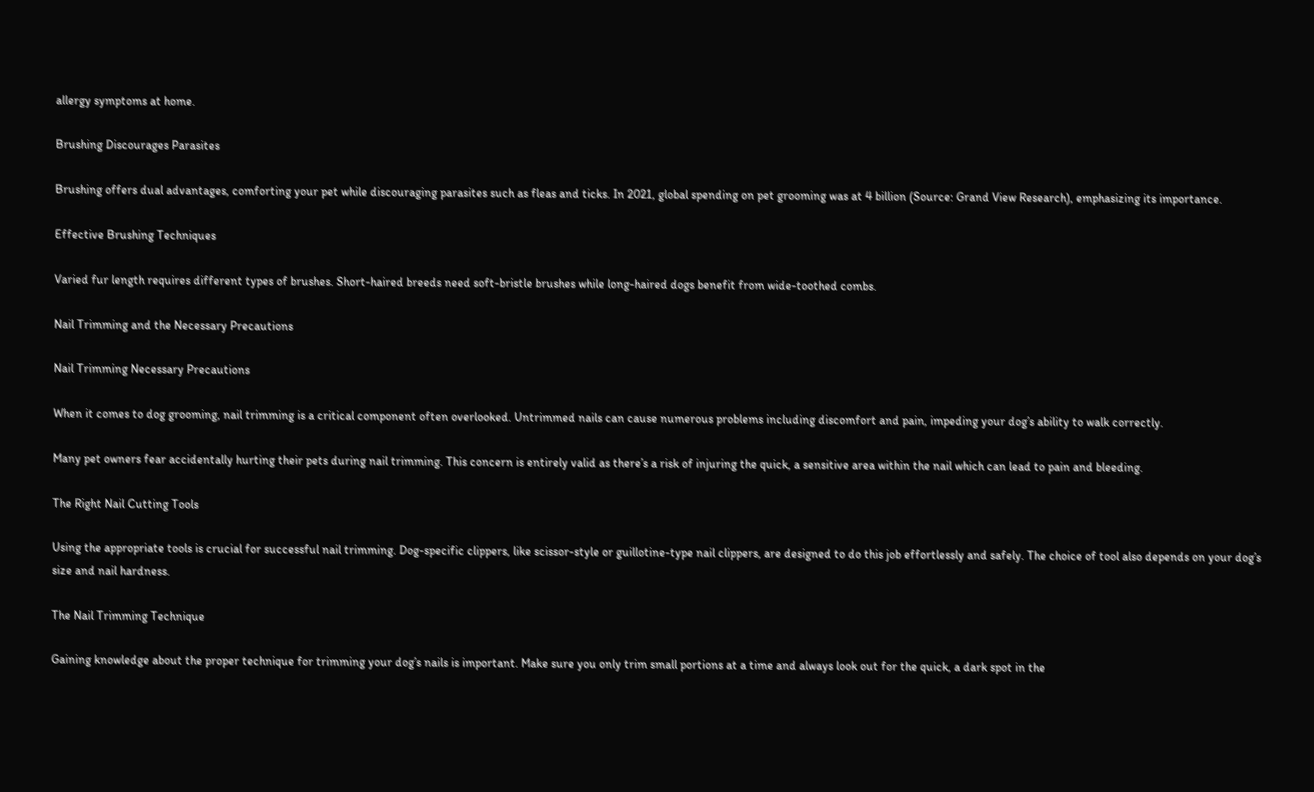allergy symptoms at home.

Brushing Discourages Parasites

Brushing offers dual advantages, comforting your pet while discouraging parasites such as fleas and ticks. In 2021, global spending on pet grooming was at 4 billion (Source: Grand View Research), emphasizing its importance.

Effective Brushing Techniques

Varied fur length requires different types of brushes. Short-haired breeds need soft-bristle brushes while long-haired dogs benefit from wide-toothed combs.

Nail Trimming and the Necessary Precautions

Nail Trimming Necessary Precautions

When it comes to dog grooming, nail trimming is a critical component often overlooked. Untrimmed nails can cause numerous problems including discomfort and pain, impeding your dog’s ability to walk correctly.

Many pet owners fear accidentally hurting their pets during nail trimming. This concern is entirely valid as there’s a risk of injuring the quick, a sensitive area within the nail which can lead to pain and bleeding.

The Right Nail Cutting Tools

Using the appropriate tools is crucial for successful nail trimming. Dog-specific clippers, like scissor-style or guillotine-type nail clippers, are designed to do this job effortlessly and safely. The choice of tool also depends on your dog’s size and nail hardness.

The Nail Trimming Technique

Gaining knowledge about the proper technique for trimming your dog’s nails is important. Make sure you only trim small portions at a time and always look out for the quick, a dark spot in the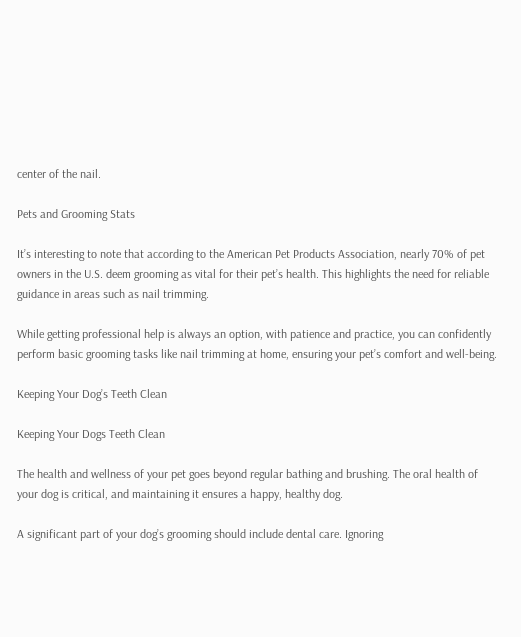center of the nail.

Pets and Grooming Stats

It’s interesting to note that according to the American Pet Products Association, nearly 70% of pet owners in the U.S. deem grooming as vital for their pet’s health. This highlights the need for reliable guidance in areas such as nail trimming.

While getting professional help is always an option, with patience and practice, you can confidently perform basic grooming tasks like nail trimming at home, ensuring your pet’s comfort and well-being.

Keeping Your Dog’s Teeth Clean

Keeping Your Dogs Teeth Clean

The health and wellness of your pet goes beyond regular bathing and brushing. The oral health of your dog is critical, and maintaining it ensures a happy, healthy dog.

A significant part of your dog’s grooming should include dental care. Ignoring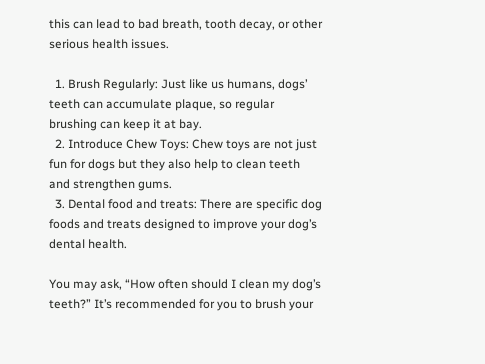this can lead to bad breath, tooth decay, or other serious health issues.

  1. Brush Regularly: Just like us humans, dogs’ teeth can accumulate plaque, so regular brushing can keep it at bay.
  2. Introduce Chew Toys: Chew toys are not just fun for dogs but they also help to clean teeth and strengthen gums.
  3. Dental food and treats: There are specific dog foods and treats designed to improve your dog’s dental health.

You may ask, “How often should I clean my dog’s teeth?” It’s recommended for you to brush your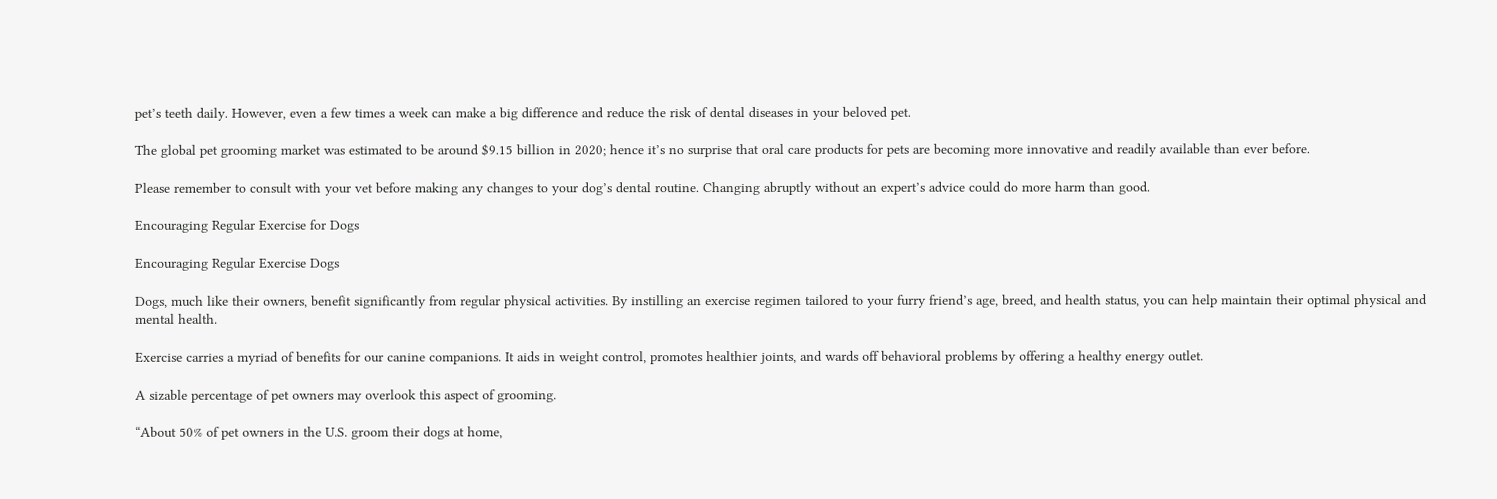pet’s teeth daily. However, even a few times a week can make a big difference and reduce the risk of dental diseases in your beloved pet.

The global pet grooming market was estimated to be around $9.15 billion in 2020; hence it’s no surprise that oral care products for pets are becoming more innovative and readily available than ever before.

Please remember to consult with your vet before making any changes to your dog’s dental routine. Changing abruptly without an expert’s advice could do more harm than good.

Encouraging Regular Exercise for Dogs

Encouraging Regular Exercise Dogs

Dogs, much like their owners, benefit significantly from regular physical activities. By instilling an exercise regimen tailored to your furry friend’s age, breed, and health status, you can help maintain their optimal physical and mental health.

Exercise carries a myriad of benefits for our canine companions. It aids in weight control, promotes healthier joints, and wards off behavioral problems by offering a healthy energy outlet.

A sizable percentage of pet owners may overlook this aspect of grooming.

“About 50% of pet owners in the U.S. groom their dogs at home,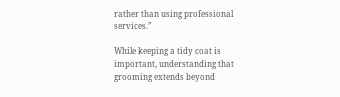rather than using professional services.”

While keeping a tidy coat is important, understanding that grooming extends beyond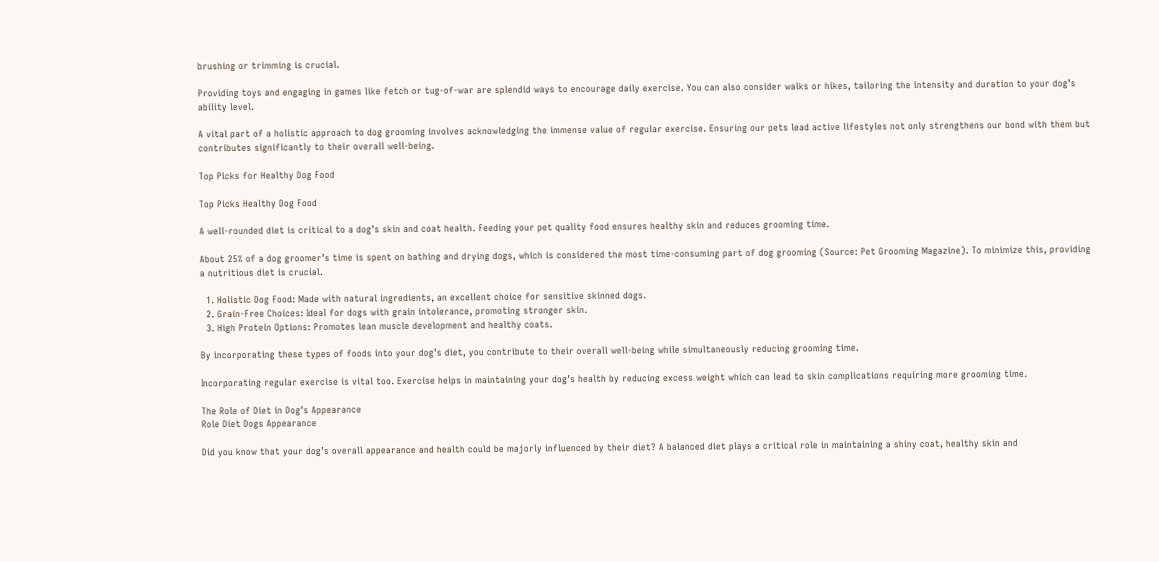brushing or trimming is crucial.

Providing toys and engaging in games like fetch or tug-of-war are splendid ways to encourage daily exercise. You can also consider walks or hikes, tailoring the intensity and duration to your dog’s ability level.

A vital part of a holistic approach to dog grooming involves acknowledging the immense value of regular exercise. Ensuring our pets lead active lifestyles not only strengthens our bond with them but contributes significantly to their overall well-being.

Top Picks for Healthy Dog Food

Top Picks Healthy Dog Food

A well-rounded diet is critical to a dog’s skin and coat health. Feeding your pet quality food ensures healthy skin and reduces grooming time.

About 25% of a dog groomer’s time is spent on bathing and drying dogs, which is considered the most time-consuming part of dog grooming (Source: Pet Grooming Magazine). To minimize this, providing a nutritious diet is crucial.

  1. Holistic Dog Food: Made with natural ingredients, an excellent choice for sensitive skinned dogs.
  2. Grain-Free Choices: Ideal for dogs with grain intolerance, promoting stronger skin.
  3. High Protein Options: Promotes lean muscle development and healthy coats.

By incorporating these types of foods into your dog’s diet, you contribute to their overall well-being while simultaneously reducing grooming time.

Incorporating regular exercise is vital too. Exercise helps in maintaining your dog’s health by reducing excess weight which can lead to skin complications requiring more grooming time.

The Role of Diet in Dog’s Appearance
Role Diet Dogs Appearance

Did you know that your dog’s overall appearance and health could be majorly influenced by their diet? A balanced diet plays a critical role in maintaining a shiny coat, healthy skin and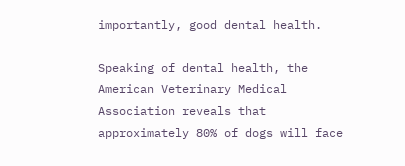importantly, good dental health.

Speaking of dental health, the American Veterinary Medical Association reveals that approximately 80% of dogs will face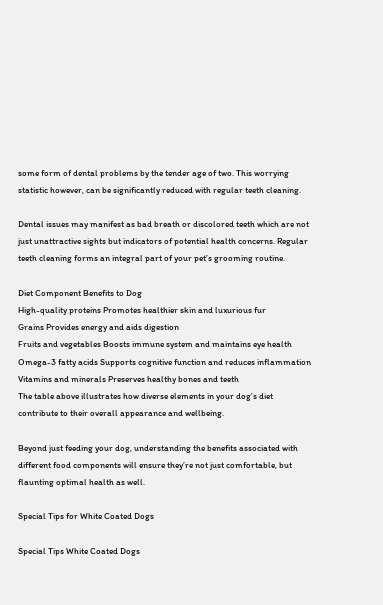some form of dental problems by the tender age of two. This worrying statistic however, can be significantly reduced with regular teeth cleaning.

Dental issues may manifest as bad breath or discolored teeth which are not just unattractive sights but indicators of potential health concerns. Regular teeth cleaning forms an integral part of your pet’s grooming routine.

Diet Component Benefits to Dog
High-quality proteins Promotes healthier skin and luxurious fur
Grains Provides energy and aids digestion
Fruits and vegetables Boosts immune system and maintains eye health
Omega-3 fatty acids Supports cognitive function and reduces inflammation
Vitamins and minerals Preserves healthy bones and teeth
The table above illustrates how diverse elements in your dog’s diet contribute to their overall appearance and wellbeing.

Beyond just feeding your dog, understanding the benefits associated with different food components will ensure they’re not just comfortable, but flaunting optimal health as well.

Special Tips for White Coated Dogs

Special Tips White Coated Dogs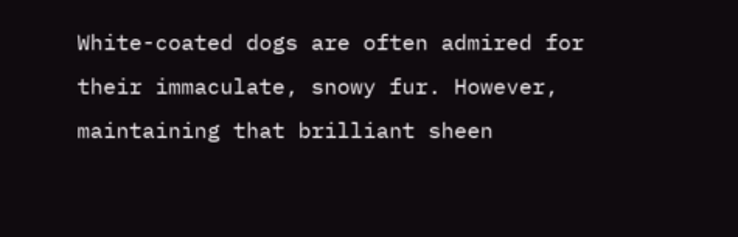White-coated dogs are often admired for their immaculate, snowy fur. However, maintaining that brilliant sheen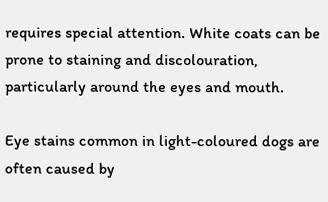requires special attention. White coats can be prone to staining and discolouration, particularly around the eyes and mouth.

Eye stains common in light-coloured dogs are often caused by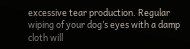excessive tear production. Regular wiping of your dog’s eyes with a damp cloth will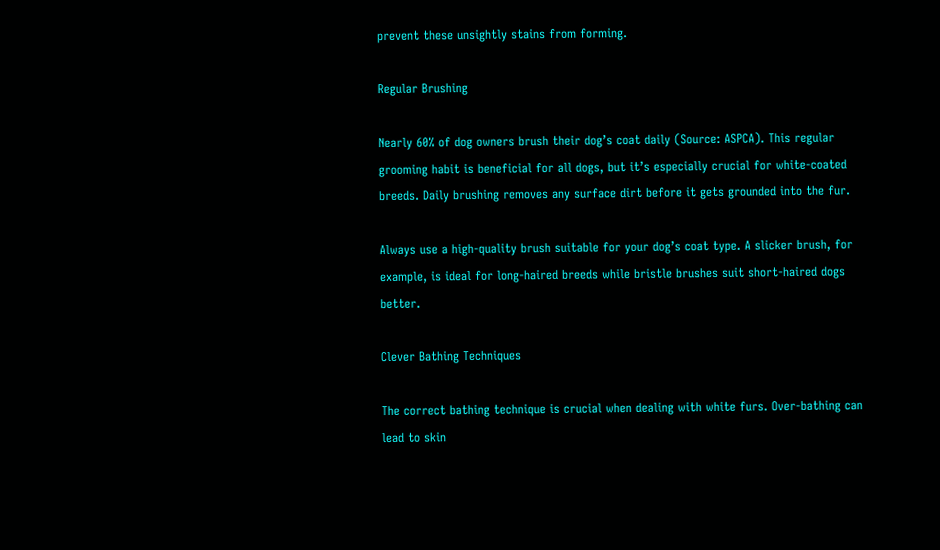prevent these unsightly stains from forming.

Regular Brushing

Nearly 60% of dog owners brush their dog’s coat daily (Source: ASPCA). This regular grooming habit is beneficial for all dogs, but it’s especially crucial for white-coated breeds. Daily brushing removes any surface dirt before it gets grounded into the fur.

Always use a high-quality brush suitable for your dog’s coat type. A slicker brush, for example, is ideal for long-haired breeds while bristle brushes suit short-haired dogs better.

Clever Bathing Techniques

The correct bathing technique is crucial when dealing with white furs. Over-bathing can lead to skin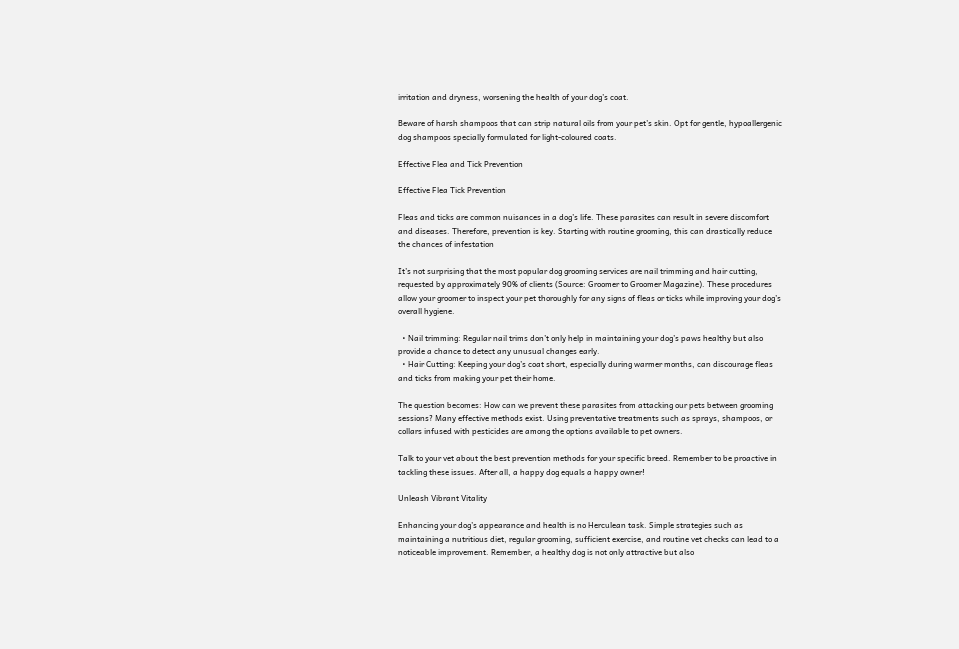irritation and dryness, worsening the health of your dog’s coat.

Beware of harsh shampoos that can strip natural oils from your pet’s skin. Opt for gentle, hypoallergenic dog shampoos specially formulated for light-coloured coats.

Effective Flea and Tick Prevention

Effective Flea Tick Prevention

Fleas and ticks are common nuisances in a dog’s life. These parasites can result in severe discomfort and diseases. Therefore, prevention is key. Starting with routine grooming, this can drastically reduce the chances of infestation

It’s not surprising that the most popular dog grooming services are nail trimming and hair cutting, requested by approximately 90% of clients (Source: Groomer to Groomer Magazine). These procedures allow your groomer to inspect your pet thoroughly for any signs of fleas or ticks while improving your dog’s overall hygiene.

  • Nail trimming: Regular nail trims don’t only help in maintaining your dog’s paws healthy but also provide a chance to detect any unusual changes early.
  • Hair Cutting: Keeping your dog’s coat short, especially during warmer months, can discourage fleas and ticks from making your pet their home.

The question becomes: How can we prevent these parasites from attacking our pets between grooming sessions? Many effective methods exist. Using preventative treatments such as sprays, shampoos, or collars infused with pesticides are among the options available to pet owners.

Talk to your vet about the best prevention methods for your specific breed. Remember to be proactive in tackling these issues. After all, a happy dog equals a happy owner!

Unleash Vibrant Vitality

Enhancing your dog’s appearance and health is no Herculean task. Simple strategies such as maintaining a nutritious diet, regular grooming, sufficient exercise, and routine vet checks can lead to a noticeable improvement. Remember, a healthy dog is not only attractive but also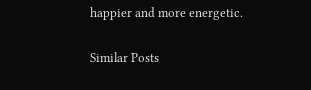happier and more energetic.

Similar Posts